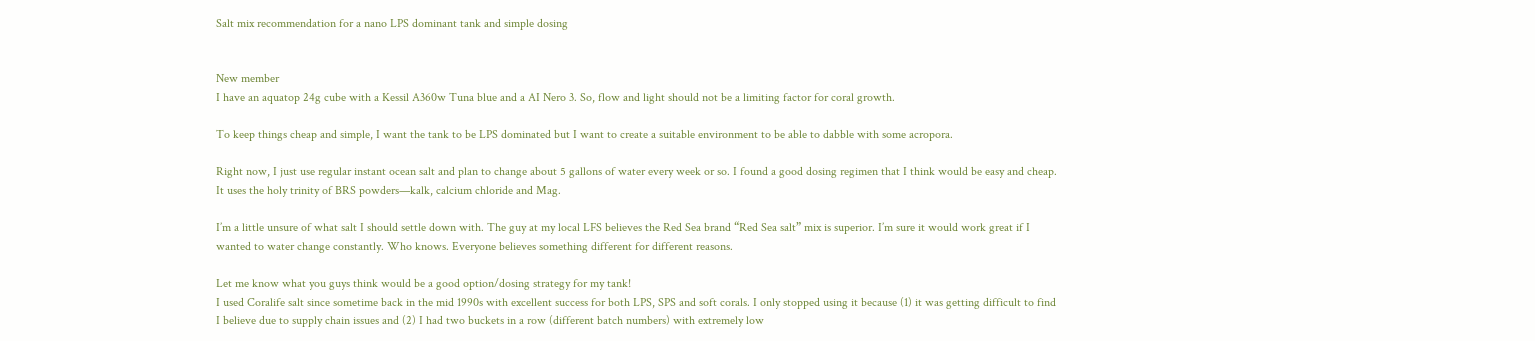Salt mix recommendation for a nano LPS dominant tank and simple dosing


New member
I have an aquatop 24g cube with a Kessil A360w Tuna blue and a AI Nero 3. So, flow and light should not be a limiting factor for coral growth.

To keep things cheap and simple, I want the tank to be LPS dominated but I want to create a suitable environment to be able to dabble with some acropora.

Right now, I just use regular instant ocean salt and plan to change about 5 gallons of water every week or so. I found a good dosing regimen that I think would be easy and cheap. It uses the holy trinity of BRS powders—kalk, calcium chloride and Mag.

I’m a little unsure of what salt I should settle down with. The guy at my local LFS believes the Red Sea brand “Red Sea salt” mix is superior. I’m sure it would work great if I wanted to water change constantly. Who knows. Everyone believes something different for different reasons.

Let me know what you guys think would be a good option/dosing strategy for my tank!
I used Coralife salt since sometime back in the mid 1990s with excellent success for both LPS, SPS and soft corals. I only stopped using it because (1) it was getting difficult to find I believe due to supply chain issues and (2) I had two buckets in a row (different batch numbers) with extremely low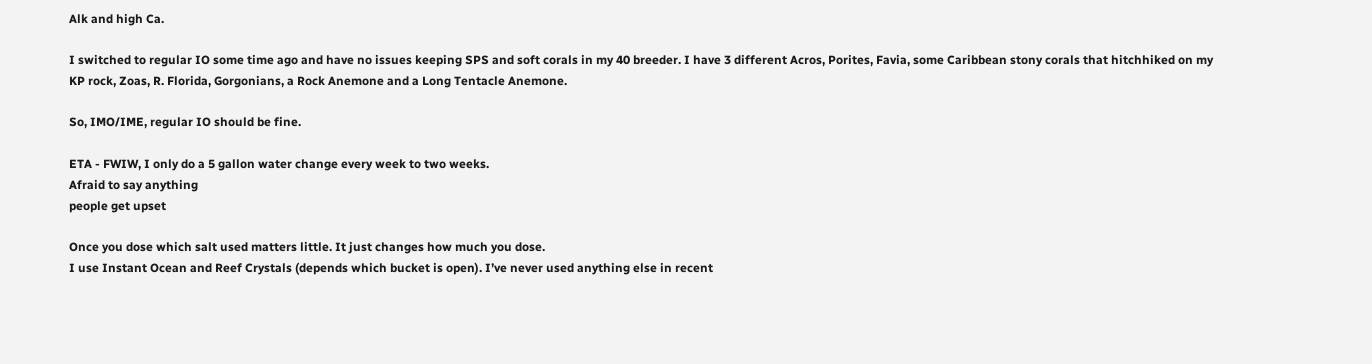Alk and high Ca.

I switched to regular IO some time ago and have no issues keeping SPS and soft corals in my 40 breeder. I have 3 different Acros, Porites, Favia, some Caribbean stony corals that hitchhiked on my KP rock, Zoas, R. Florida, Gorgonians, a Rock Anemone and a Long Tentacle Anemone.

So, IMO/IME, regular IO should be fine.

ETA - FWIW, I only do a 5 gallon water change every week to two weeks.
Afraid to say anything
people get upset

Once you dose which salt used matters little. It just changes how much you dose.
I use Instant Ocean and Reef Crystals (depends which bucket is open). I’ve never used anything else in recent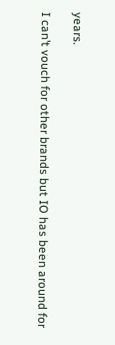years.

I can’t vouch for other brands but IO has been around for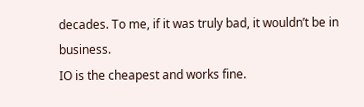decades. To me, if it was truly bad, it wouldn’t be in business.
IO is the cheapest and works fine.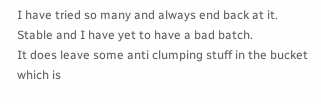I have tried so many and always end back at it.
Stable and I have yet to have a bad batch.
It does leave some anti clumping stuff in the bucket which is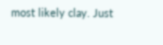most likely clay. Just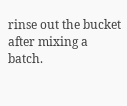rinse out the bucket after mixing a batch.